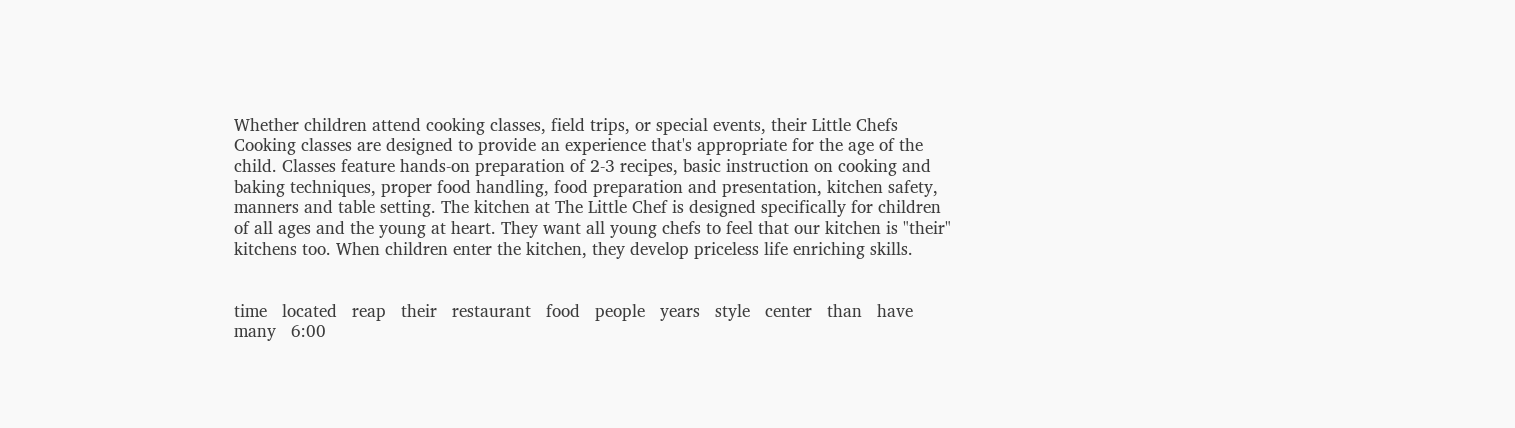Whether children attend cooking classes, field trips, or special events, their Little Chefs Cooking classes are designed to provide an experience that's appropriate for the age of the child. Classes feature hands-on preparation of 2-3 recipes, basic instruction on cooking and baking techniques, proper food handling, food preparation and presentation, kitchen safety, manners and table setting. The kitchen at The Little Chef is designed specifically for children of all ages and the young at heart. They want all young chefs to feel that our kitchen is "their" kitchens too. When children enter the kitchen, they develop priceless life enriching skills.


time   located   reap   their   restaurant   food   people   years   style   center   than   have   many   6:00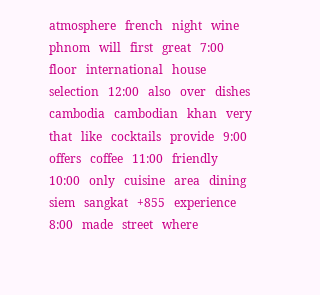atmosphere   french   night   wine   phnom   will   first   great   7:00   floor   international   house   selection   12:00   also   over   dishes   cambodia   cambodian   khan   very   that   like   cocktails   provide   9:00   offers   coffee   11:00   friendly   10:00   only   cuisine   area   dining   siem   sangkat   +855   experience   8:00   made   street   where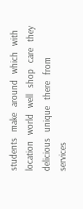students   make   around   which   with   location   world   well   shop   care   they   delicious   unique   there   from   services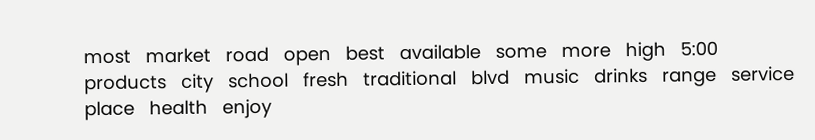most   market   road   open   best   available   some   more   high   5:00   products   city   school   fresh   traditional   blvd   music   drinks   range   service   place   health   enjoy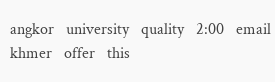angkor   university   quality   2:00   email   khmer   offer   this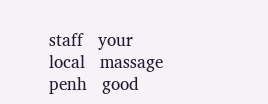staff   your   local   massage   penh   good